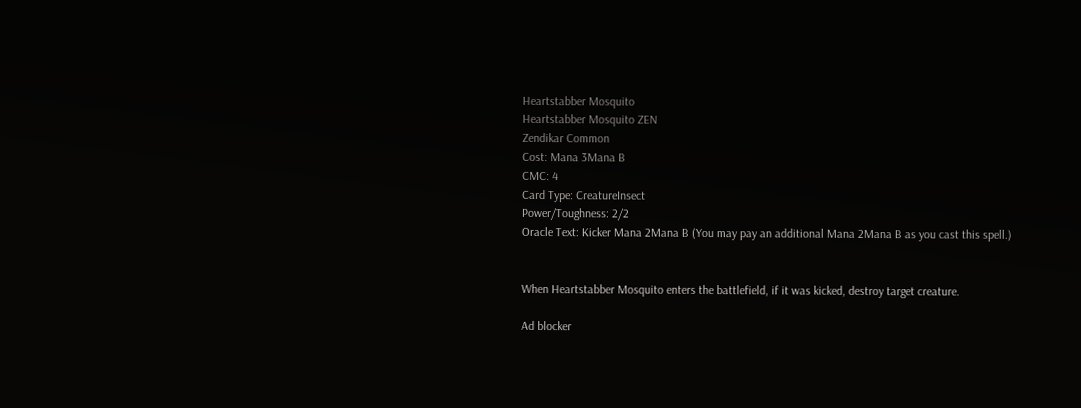Heartstabber Mosquito
Heartstabber Mosquito ZEN
Zendikar Common
Cost: Mana 3Mana B
CMC: 4
Card Type: CreatureInsect
Power/Toughness: 2/2
Oracle Text: Kicker Mana 2Mana B (You may pay an additional Mana 2Mana B as you cast this spell.)


When Heartstabber Mosquito enters the battlefield, if it was kicked, destroy target creature.

Ad blocker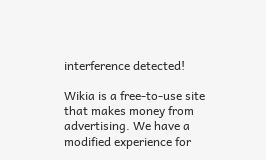interference detected!

Wikia is a free-to-use site that makes money from advertising. We have a modified experience for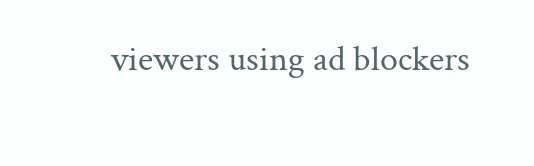viewers using ad blockers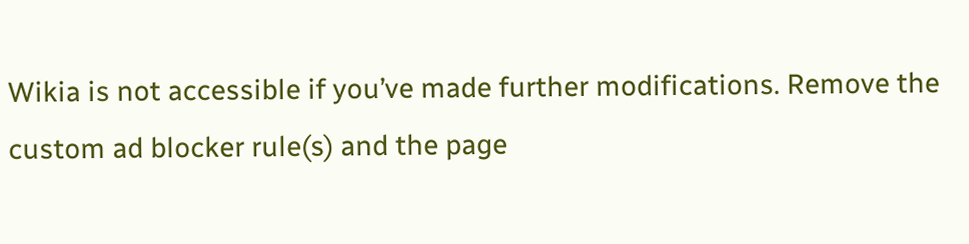Wikia is not accessible if you’ve made further modifications. Remove the custom ad blocker rule(s) and the page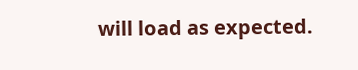will load as expected.